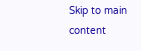Skip to main content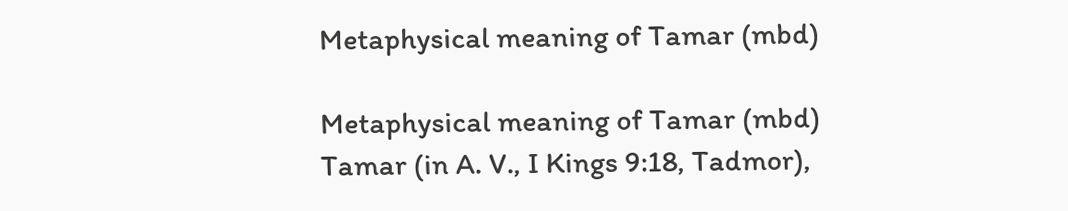Metaphysical meaning of Tamar (mbd)

Metaphysical meaning of Tamar (mbd)
Tamar (in A. V., I Kings 9:18, Tadmor),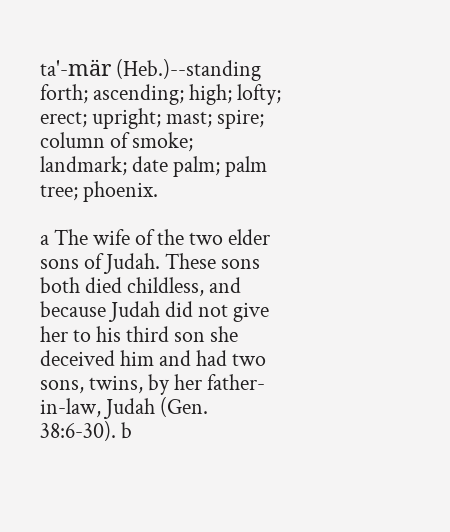ta'-mär (Heb.)--standing forth; ascending; high; lofty; erect; upright; mast; spire; column of smoke; landmark; date palm; palm tree; phoenix.

a The wife of the two elder sons of Judah. These sons both died childless, and because Judah did not give her to his third son she deceived him and had two sons, twins, by her father-in-law, Judah (Gen. 38:6-30). b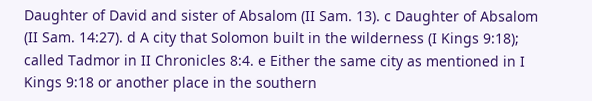Daughter of David and sister of Absalom (II Sam. 13). c Daughter of Absalom (II Sam. 14:27). d A city that Solomon built in the wilderness (I Kings 9:18); called Tadmor in II Chronicles 8:4. e Either the same city as mentioned in I Kings 9:18 or another place in the southern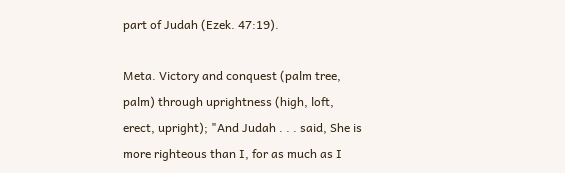part of Judah (Ezek. 47:19).

Meta. Victory and conquest (palm tree, palm) through uprightness (high, loft, erect, upright); "And Judah . . . said, She is more righteous than I, for as much as I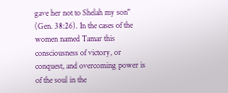gave her not to Shelah my son" (Gen. 38:26). In the cases of the women named Tamar this consciousness of victory, or conquest, and overcoming power is of the soul in the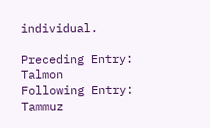individual.

Preceding Entry: Talmon
Following Entry: Tammuz